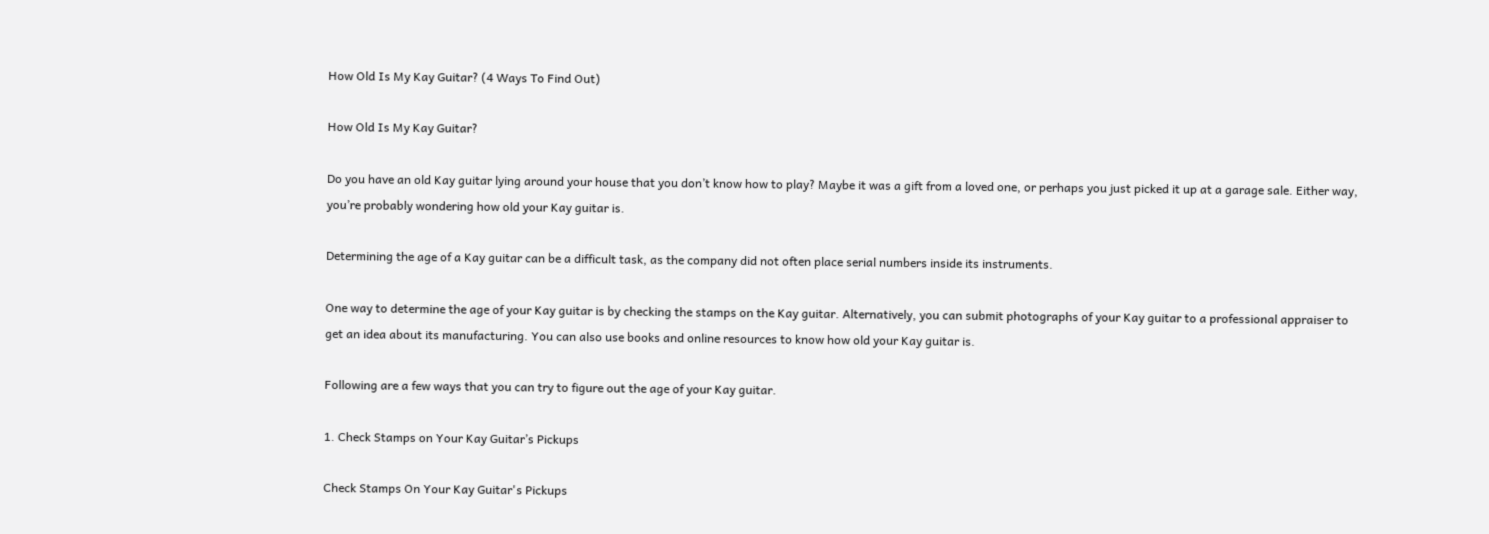How Old Is My Kay Guitar? (4 Ways To Find Out)

How Old Is My Kay Guitar?

Do you have an old Kay guitar lying around your house that you don’t know how to play? Maybe it was a gift from a loved one, or perhaps you just picked it up at a garage sale. Either way, you’re probably wondering how old your Kay guitar is.

Determining the age of a Kay guitar can be a difficult task, as the company did not often place serial numbers inside its instruments.

One way to determine the age of your Kay guitar is by checking the stamps on the Kay guitar. Alternatively, you can submit photographs of your Kay guitar to a professional appraiser to get an idea about its manufacturing. You can also use books and online resources to know how old your Kay guitar is.

Following are a few ways that you can try to figure out the age of your Kay guitar.

1. Check Stamps on Your Kay Guitar’s Pickups

Check Stamps On Your Kay Guitar's Pickups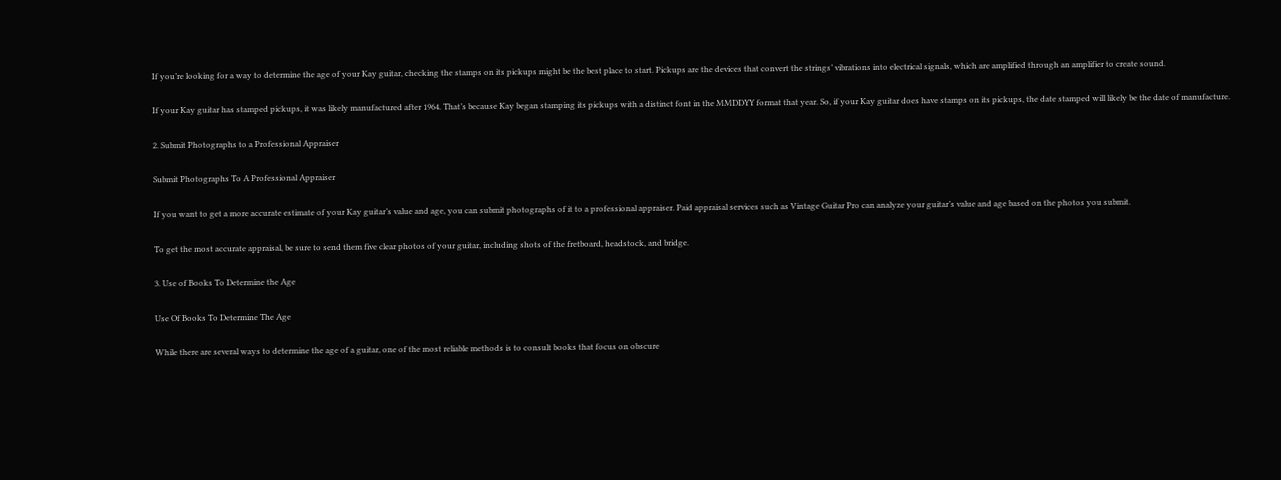If you’re looking for a way to determine the age of your Kay guitar, checking the stamps on its pickups might be the best place to start. Pickups are the devices that convert the strings’ vibrations into electrical signals, which are amplified through an amplifier to create sound.

If your Kay guitar has stamped pickups, it was likely manufactured after 1964. That’s because Kay began stamping its pickups with a distinct font in the MMDDYY format that year. So, if your Kay guitar does have stamps on its pickups, the date stamped will likely be the date of manufacture.

2. Submit Photographs to a Professional Appraiser

Submit Photographs To A Professional Appraiser

If you want to get a more accurate estimate of your Kay guitar’s value and age, you can submit photographs of it to a professional appraiser. Paid appraisal services such as Vintage Guitar Pro can analyze your guitar’s value and age based on the photos you submit.

To get the most accurate appraisal, be sure to send them five clear photos of your guitar, including shots of the fretboard, headstock, and bridge.

3. Use of Books To Determine the Age

Use Of Books To Determine The Age

While there are several ways to determine the age of a guitar, one of the most reliable methods is to consult books that focus on obscure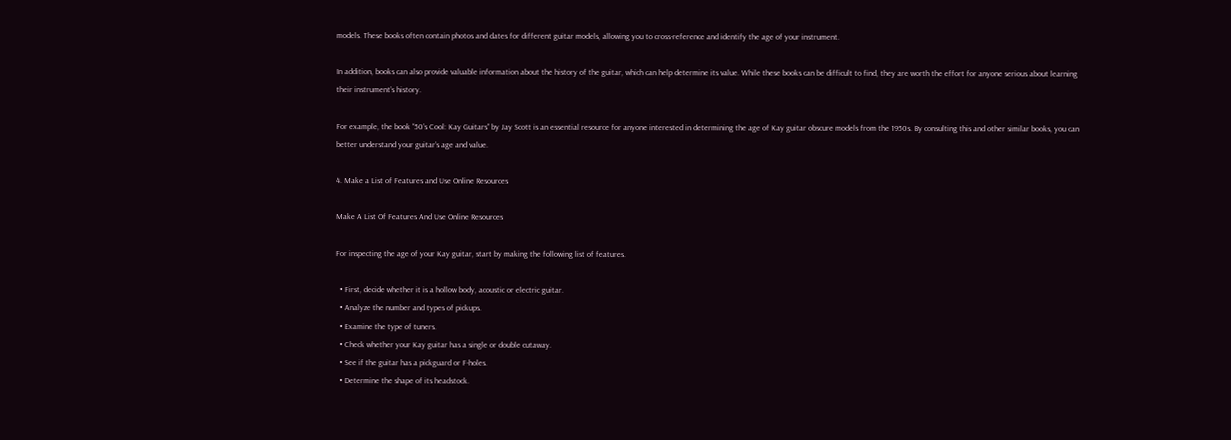models. These books often contain photos and dates for different guitar models, allowing you to cross-reference and identify the age of your instrument.

In addition, books can also provide valuable information about the history of the guitar, which can help determine its value. While these books can be difficult to find, they are worth the effort for anyone serious about learning their instrument’s history.

For example, the book “50’s Cool: Kay Guitars” by Jay Scott is an essential resource for anyone interested in determining the age of Kay guitar obscure models from the 1950s. By consulting this and other similar books, you can better understand your guitar’s age and value.

4. Make a List of Features and Use Online Resources

Make A List Of Features And Use Online Resources

For inspecting the age of your Kay guitar, start by making the following list of features.

  • First, decide whether it is a hollow body, acoustic or electric guitar.
  • Analyze the number and types of pickups.
  • Examine the type of tuners.
  • Check whether your Kay guitar has a single or double cutaway.
  • See if the guitar has a pickguard or F-holes.
  • Determine the shape of its headstock.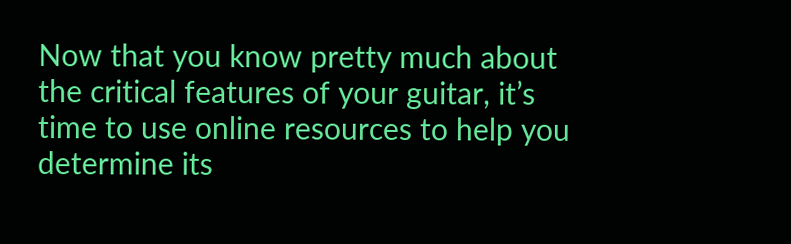Now that you know pretty much about the critical features of your guitar, it’s time to use online resources to help you determine its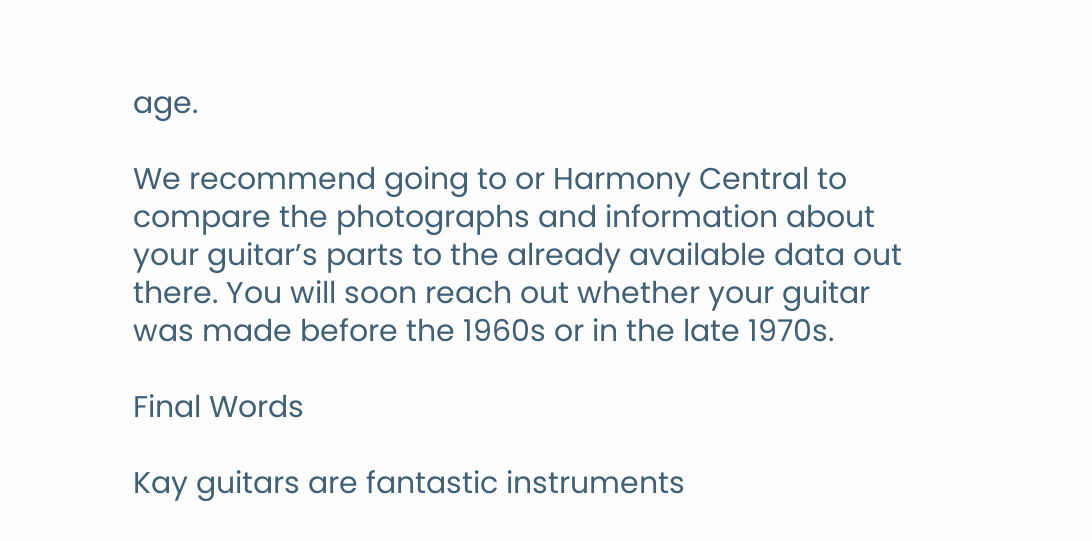age.

We recommend going to or Harmony Central to compare the photographs and information about your guitar’s parts to the already available data out there. You will soon reach out whether your guitar was made before the 1960s or in the late 1970s.

Final Words

Kay guitars are fantastic instruments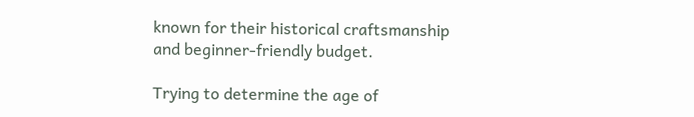known for their historical craftsmanship and beginner-friendly budget.

Trying to determine the age of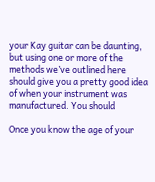your Kay guitar can be daunting, but using one or more of the methods we’ve outlined here should give you a pretty good idea of when your instrument was manufactured. You should

Once you know the age of your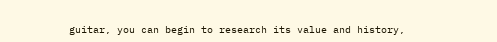guitar, you can begin to research its value and history,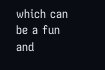which can be a fun and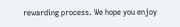rewarding process. We hope you enjoy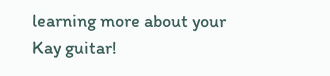learning more about your Kay guitar!